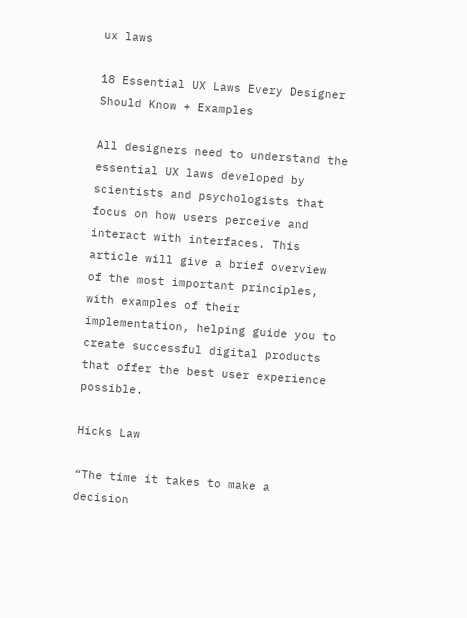ux laws

18 Essential UX Laws Every Designer Should Know + Examples

All designers need to understand the essential UX laws developed by scientists and psychologists that focus on how users perceive and interact with interfaces. This article will give a brief overview of the most important principles, with examples of their implementation, helping guide you to create successful digital products that offer the best user experience possible.

Hicks Law

“The time it takes to make a decision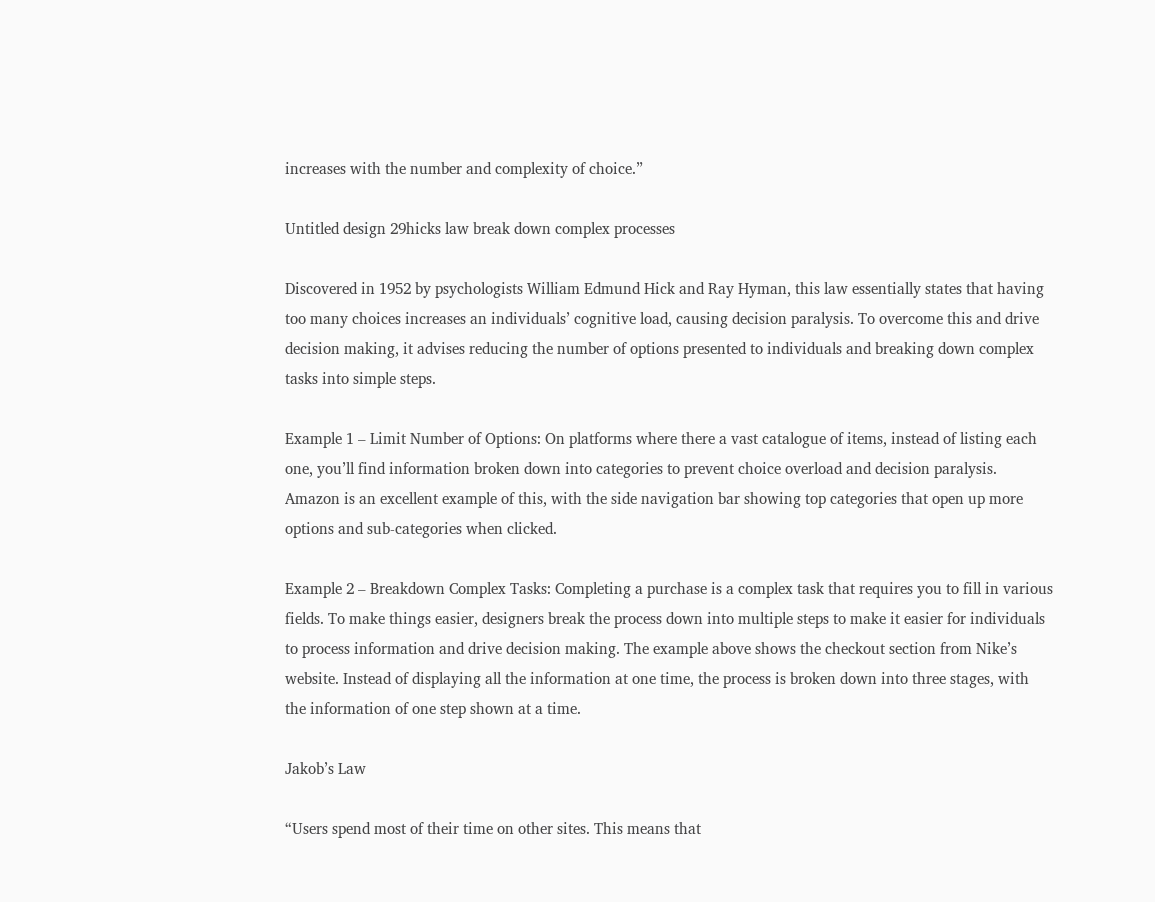increases with the number and complexity of choice.”

Untitled design 29hicks law break down complex processes

Discovered in 1952 by psychologists William Edmund Hick and Ray Hyman, this law essentially states that having too many choices increases an individuals’ cognitive load, causing decision paralysis. To overcome this and drive decision making, it advises reducing the number of options presented to individuals and breaking down complex tasks into simple steps.

Example 1 – Limit Number of Options: On platforms where there a vast catalogue of items, instead of listing each one, you’ll find information broken down into categories to prevent choice overload and decision paralysis. Amazon is an excellent example of this, with the side navigation bar showing top categories that open up more options and sub-categories when clicked.

Example 2 – Breakdown Complex Tasks: Completing a purchase is a complex task that requires you to fill in various fields. To make things easier, designers break the process down into multiple steps to make it easier for individuals to process information and drive decision making. The example above shows the checkout section from Nike’s website. Instead of displaying all the information at one time, the process is broken down into three stages, with the information of one step shown at a time.

Jakob’s Law

“Users spend most of their time on other sites. This means that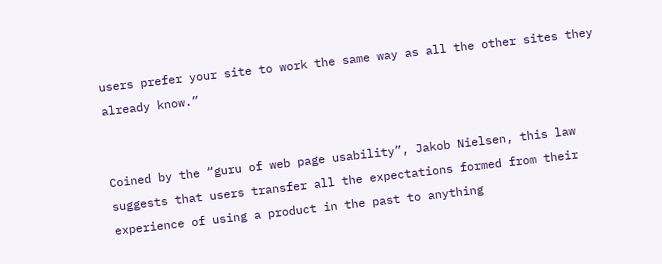users prefer your site to work the same way as all the other sites they already know.”


Coined by the “guru of web page usability”, Jakob Nielsen, this law suggests that users transfer all the expectations formed from their experience of using a product in the past to anything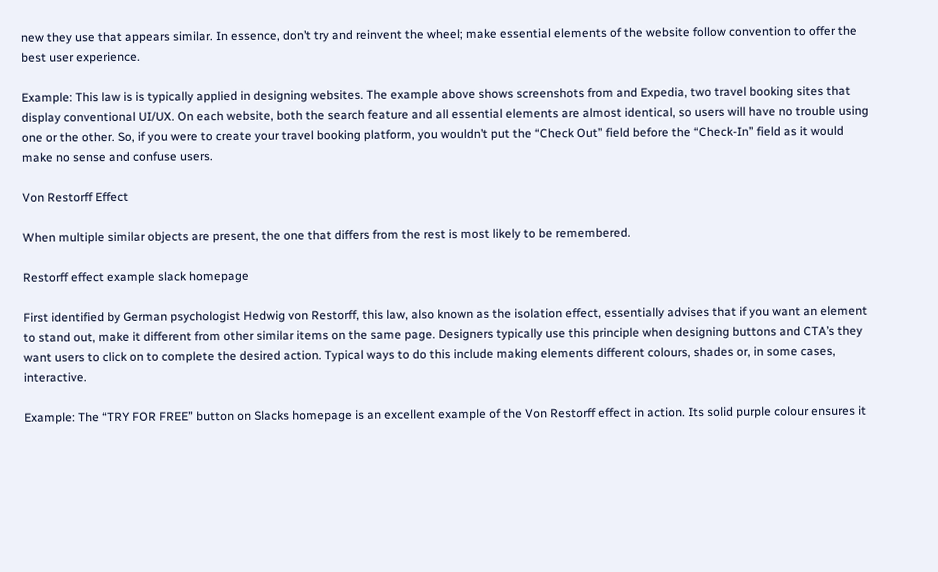new they use that appears similar. In essence, don’t try and reinvent the wheel; make essential elements of the website follow convention to offer the best user experience.

Example: This law is is typically applied in designing websites. The example above shows screenshots from and Expedia, two travel booking sites that display conventional UI/UX. On each website, both the search feature and all essential elements are almost identical, so users will have no trouble using one or the other. So, if you were to create your travel booking platform, you wouldn’t put the “Check Out” field before the “Check-In” field as it would make no sense and confuse users.

Von Restorff Effect

When multiple similar objects are present, the one that differs from the rest is most likely to be remembered.

Restorff effect example slack homepage

First identified by German psychologist Hedwig von Restorff, this law, also known as the isolation effect, essentially advises that if you want an element to stand out, make it different from other similar items on the same page. Designers typically use this principle when designing buttons and CTA’s they want users to click on to complete the desired action. Typical ways to do this include making elements different colours, shades or, in some cases, interactive.

Example: The “TRY FOR FREE” button on Slacks homepage is an excellent example of the Von Restorff effect in action. Its solid purple colour ensures it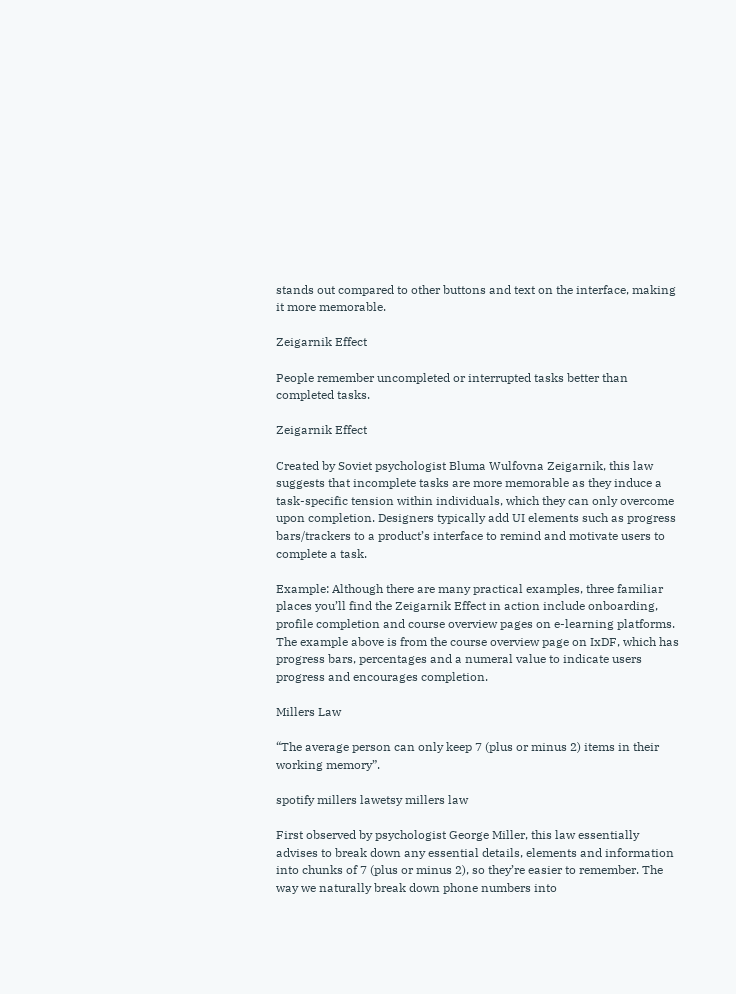stands out compared to other buttons and text on the interface, making it more memorable.

Zeigarnik Effect

People remember uncompleted or interrupted tasks better than completed tasks.

Zeigarnik Effect

Created by Soviet psychologist Bluma Wulfovna Zeigarnik, this law suggests that incomplete tasks are more memorable as they induce a task-specific tension within individuals, which they can only overcome upon completion. Designers typically add UI elements such as progress bars/trackers to a product’s interface to remind and motivate users to complete a task.

Example: Although there are many practical examples, three familiar places you’ll find the Zeigarnik Effect in action include onboarding, profile completion and course overview pages on e-learning platforms. The example above is from the course overview page on IxDF, which has progress bars, percentages and a numeral value to indicate users progress and encourages completion.

Millers Law

“The average person can only keep 7 (plus or minus 2) items in their working memory”.

spotify millers lawetsy millers law

First observed by psychologist George Miller, this law essentially advises to break down any essential details, elements and information into chunks of 7 (plus or minus 2), so they’re easier to remember. The way we naturally break down phone numbers into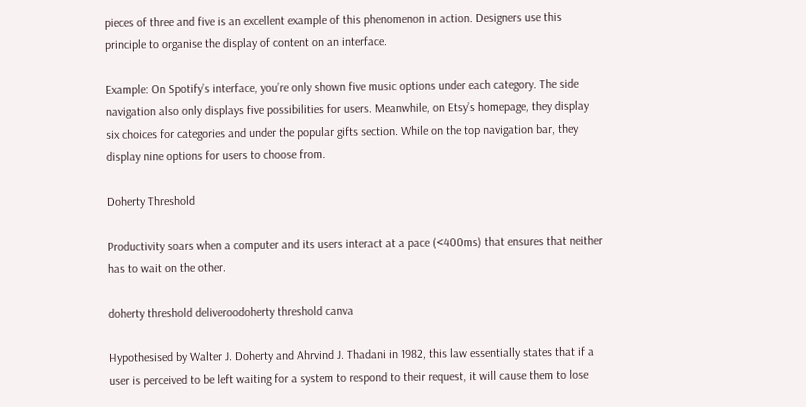pieces of three and five is an excellent example of this phenomenon in action. Designers use this principle to organise the display of content on an interface.

Example: On Spotify’s interface, you’re only shown five music options under each category. The side navigation also only displays five possibilities for users. Meanwhile, on Etsy’s homepage, they display six choices for categories and under the popular gifts section. While on the top navigation bar, they display nine options for users to choose from.

Doherty Threshold

Productivity soars when a computer and its users interact at a pace (<400ms) that ensures that neither has to wait on the other.

doherty threshold deliveroodoherty threshold canva

Hypothesised by Walter J. Doherty and Ahrvind J. Thadani in 1982, this law essentially states that if a user is perceived to be left waiting for a system to respond to their request, it will cause them to lose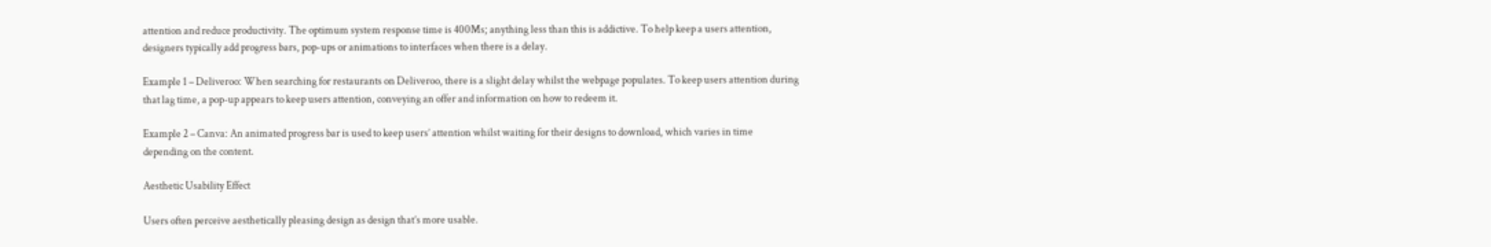attention and reduce productivity. The optimum system response time is 400Ms; anything less than this is addictive. To help keep a users attention, designers typically add progress bars, pop-ups or animations to interfaces when there is a delay.

Example 1 – Deliveroo: When searching for restaurants on Deliveroo, there is a slight delay whilst the webpage populates. To keep users attention during that lag time, a pop-up appears to keep users attention, conveying an offer and information on how to redeem it.

Example 2 – Canva: An animated progress bar is used to keep users’ attention whilst waiting for their designs to download, which varies in time depending on the content.

Aesthetic Usability Effect

Users often perceive aesthetically pleasing design as design that’s more usable.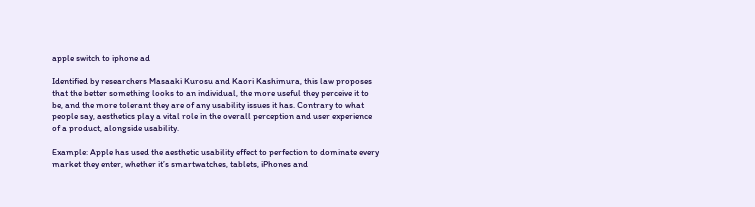apple switch to iphone ad

Identified by researchers Masaaki Kurosu and Kaori Kashimura, this law proposes that the better something looks to an individual, the more useful they perceive it to be, and the more tolerant they are of any usability issues it has. Contrary to what people say, aesthetics play a vital role in the overall perception and user experience of a product, alongside usability.

Example: Apple has used the aesthetic usability effect to perfection to dominate every market they enter, whether it’s smartwatches, tablets, iPhones and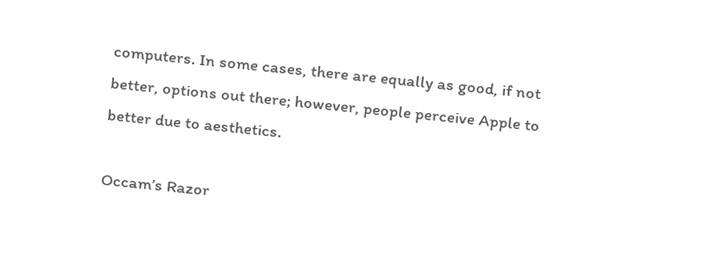computers. In some cases, there are equally as good, if not better, options out there; however, people perceive Apple to better due to aesthetics.

Occam’s Razor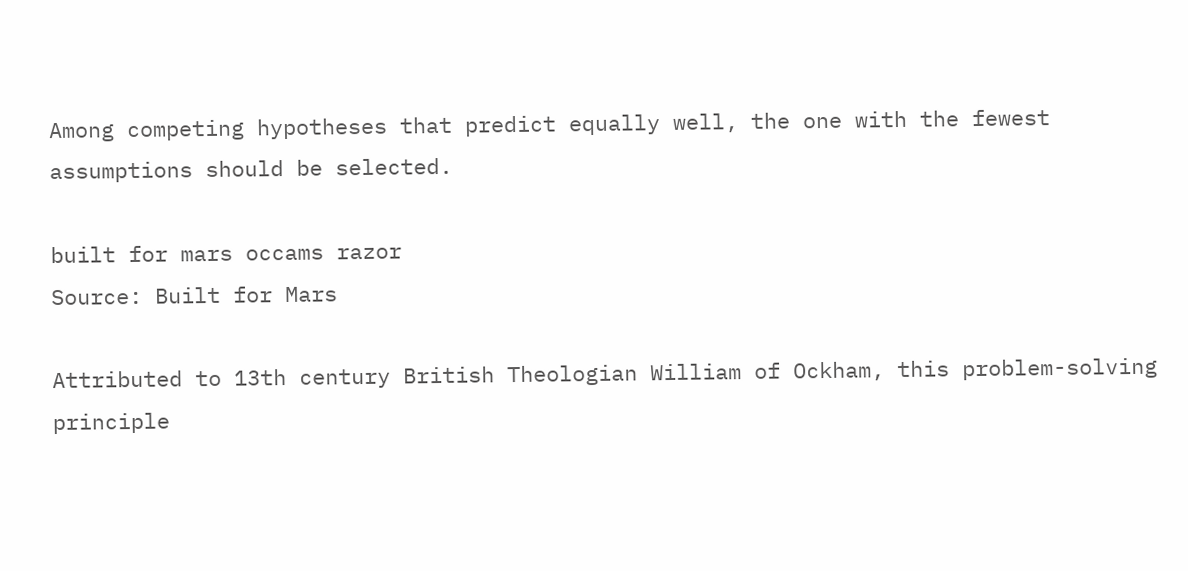Among competing hypotheses that predict equally well, the one with the fewest assumptions should be selected.

built for mars occams razor
Source: Built for Mars

Attributed to 13th century British Theologian William of Ockham, this problem-solving principle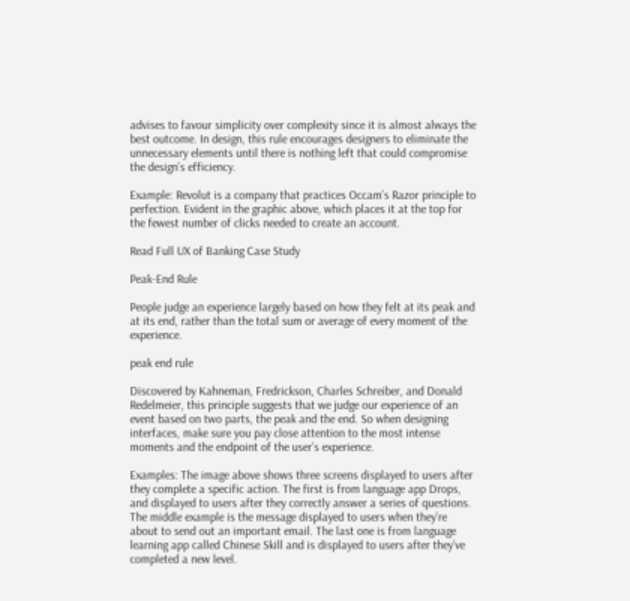advises to favour simplicity over complexity since it is almost always the best outcome. In design, this rule encourages designers to eliminate the unnecessary elements until there is nothing left that could compromise the design’s efficiency.

Example: Revolut is a company that practices Occam’s Razor principle to perfection. Evident in the graphic above, which places it at the top for the fewest number of clicks needed to create an account.

Read Full UX of Banking Case Study

Peak-End Rule

People judge an experience largely based on how they felt at its peak and at its end, rather than the total sum or average of every moment of the experience.

peak end rule

Discovered by Kahneman, Fredrickson, Charles Schreiber, and Donald Redelmeier, this principle suggests that we judge our experience of an event based on two parts, the peak and the end. So when designing interfaces, make sure you pay close attention to the most intense moments and the endpoint of the user’s experience.

Examples: The image above shows three screens displayed to users after they complete a specific action. The first is from language app Drops, and displayed to users after they correctly answer a series of questions. The middle example is the message displayed to users when they’re about to send out an important email. The last one is from language learning app called Chinese Skill and is displayed to users after they’ve completed a new level.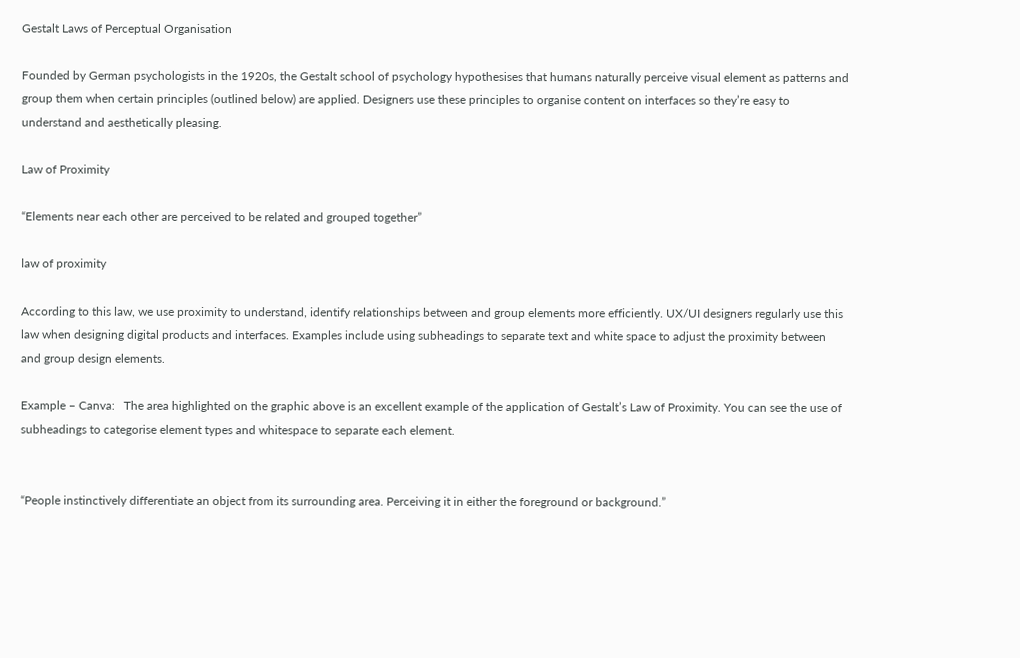Gestalt Laws of Perceptual Organisation

Founded by German psychologists in the 1920s, the Gestalt school of psychology hypothesises that humans naturally perceive visual element as patterns and group them when certain principles (outlined below) are applied. Designers use these principles to organise content on interfaces so they’re easy to understand and aesthetically pleasing.

Law of Proximity

“Elements near each other are perceived to be related and grouped together”

law of proximity

According to this law, we use proximity to understand, identify relationships between and group elements more efficiently. UX/UI designers regularly use this law when designing digital products and interfaces. Examples include using subheadings to separate text and white space to adjust the proximity between and group design elements.

Example – Canva:   The area highlighted on the graphic above is an excellent example of the application of Gestalt’s Law of Proximity. You can see the use of subheadings to categorise element types and whitespace to separate each element.


“People instinctively differentiate an object from its surrounding area. Perceiving it in either the foreground or background.”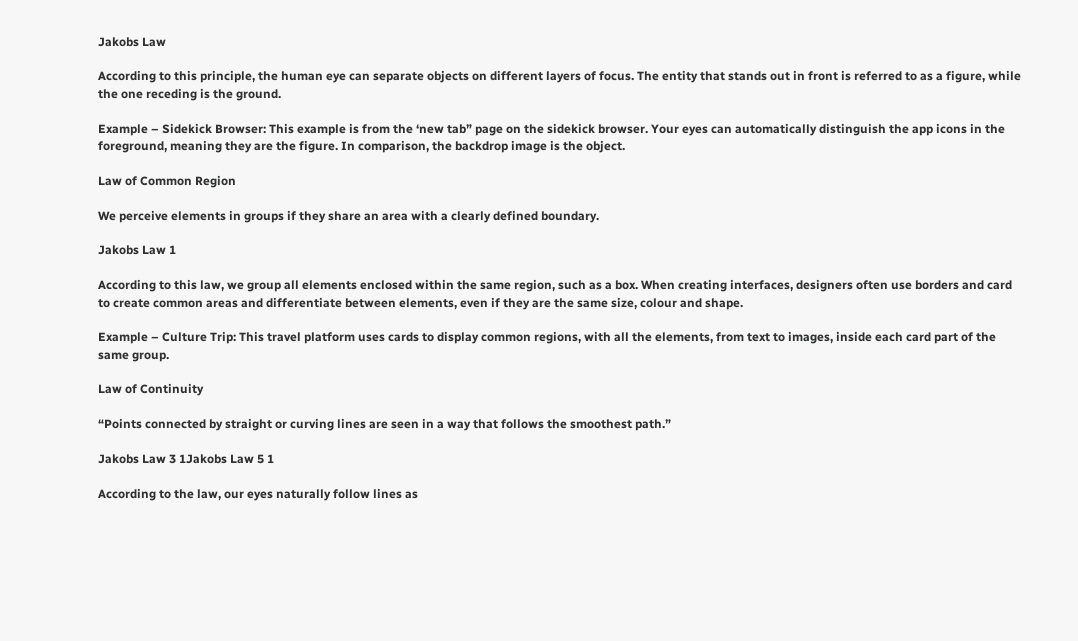Jakobs Law

According to this principle, the human eye can separate objects on different layers of focus. The entity that stands out in front is referred to as a figure, while the one receding is the ground.

Example – Sidekick Browser: This example is from the ‘new tab” page on the sidekick browser. Your eyes can automatically distinguish the app icons in the foreground, meaning they are the figure. In comparison, the backdrop image is the object.

Law of Common Region

We perceive elements in groups if they share an area with a clearly defined boundary.

Jakobs Law 1

According to this law, we group all elements enclosed within the same region, such as a box. When creating interfaces, designers often use borders and card to create common areas and differentiate between elements, even if they are the same size, colour and shape.

Example – Culture Trip: This travel platform uses cards to display common regions, with all the elements, from text to images, inside each card part of the same group.

Law of Continuity

“Points connected by straight or curving lines are seen in a way that follows the smoothest path.”

Jakobs Law 3 1Jakobs Law 5 1

According to the law, our eyes naturally follow lines as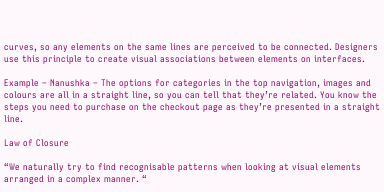curves, so any elements on the same lines are perceived to be connected. Designers use this principle to create visual associations between elements on interfaces.

Example – Nanushka – The options for categories in the top navigation, images and colours are all in a straight line, so you can tell that they’re related. You know the steps you need to purchase on the checkout page as they’re presented in a straight line.

Law of Closure

“We naturally try to find recognisable patterns when looking at visual elements arranged in a complex manner. “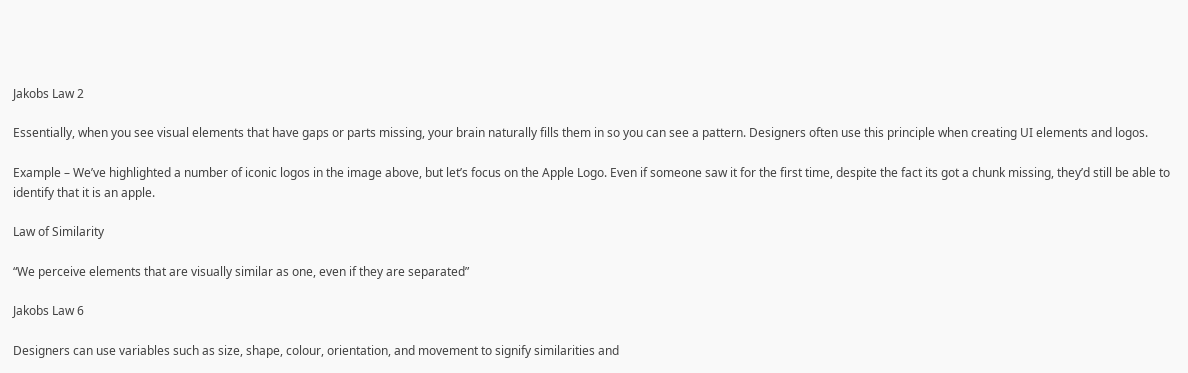Jakobs Law 2

Essentially, when you see visual elements that have gaps or parts missing, your brain naturally fills them in so you can see a pattern. Designers often use this principle when creating UI elements and logos.

Example – We’ve highlighted a number of iconic logos in the image above, but let’s focus on the Apple Logo. Even if someone saw it for the first time, despite the fact its got a chunk missing, they’d still be able to identify that it is an apple.

Law of Similarity

“We perceive elements that are visually similar as one, even if they are separated”

Jakobs Law 6

Designers can use variables such as size, shape, colour, orientation, and movement to signify similarities and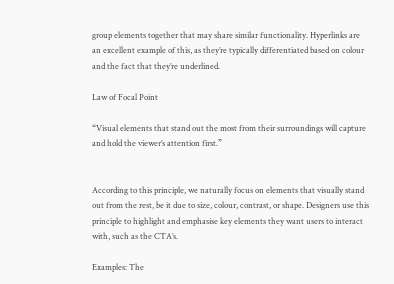group elements together that may share similar functionality. Hyperlinks are an excellent example of this, as they’re typically differentiated based on colour and the fact that they’re underlined.

Law of Focal Point

“Visual elements that stand out the most from their surroundings will capture and hold the viewer’s attention first.”


According to this principle, we naturally focus on elements that visually stand out from the rest, be it due to size, colour, contrast, or shape. Designers use this principle to highlight and emphasise key elements they want users to interact with, such as the CTA’s.

Examples: The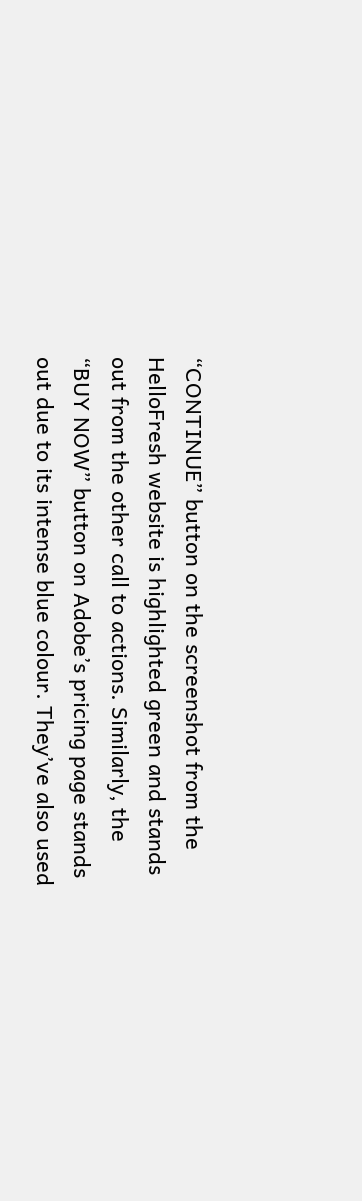“CONTINUE” button on the screenshot from the HelloFresh website is highlighted green and stands out from the other call to actions. Similarly, the “BUY NOW” button on Adobe’s pricing page stands out due to its intense blue colour. They’ve also used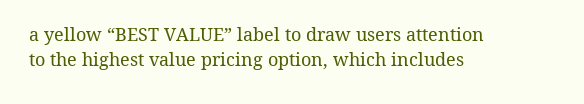a yellow “BEST VALUE” label to draw users attention to the highest value pricing option, which includes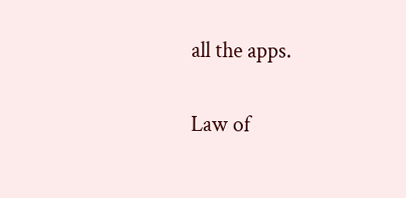all the apps.

Law of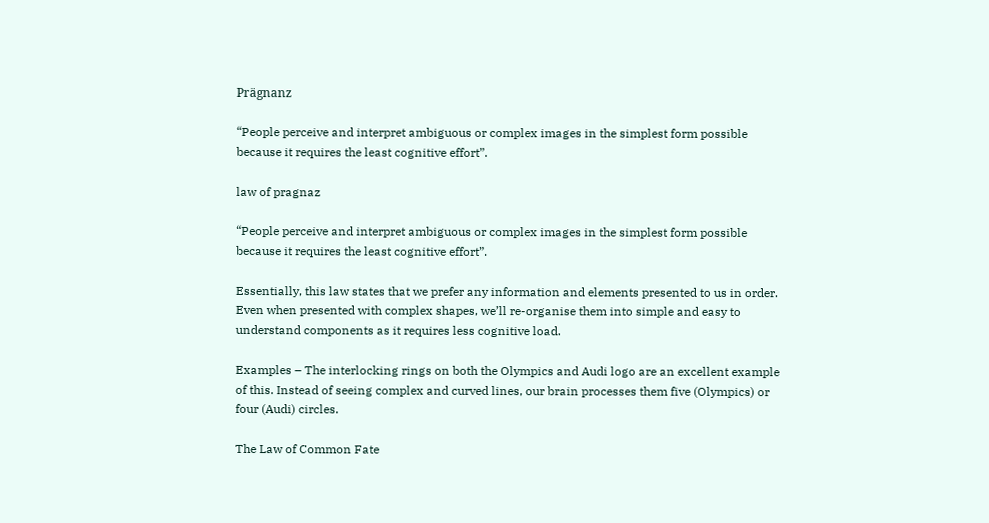Prägnanz

“People perceive and interpret ambiguous or complex images in the simplest form possible because it requires the least cognitive effort”.

law of pragnaz

“People perceive and interpret ambiguous or complex images in the simplest form possible because it requires the least cognitive effort”.

Essentially, this law states that we prefer any information and elements presented to us in order. Even when presented with complex shapes, we’ll re-organise them into simple and easy to understand components as it requires less cognitive load.

Examples – The interlocking rings on both the Olympics and Audi logo are an excellent example of this. Instead of seeing complex and curved lines, our brain processes them five (Olympics) or four (Audi) circles.

The Law of Common Fate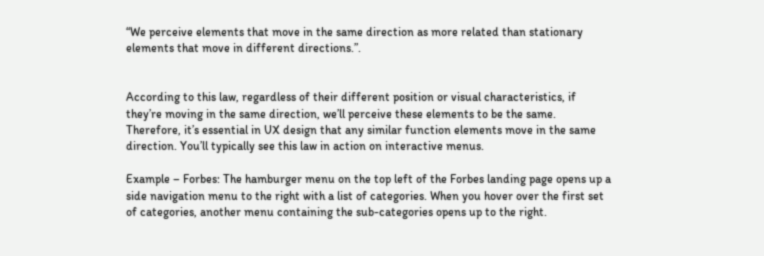“We perceive elements that move in the same direction as more related than stationary elements that move in different directions.”.


According to this law, regardless of their different position or visual characteristics, if they’re moving in the same direction, we’ll perceive these elements to be the same. Therefore, it’s essential in UX design that any similar function elements move in the same direction. You’ll typically see this law in action on interactive menus.

Example – Forbes: The hamburger menu on the top left of the Forbes landing page opens up a side navigation menu to the right with a list of categories. When you hover over the first set of categories, another menu containing the sub-categories opens up to the right.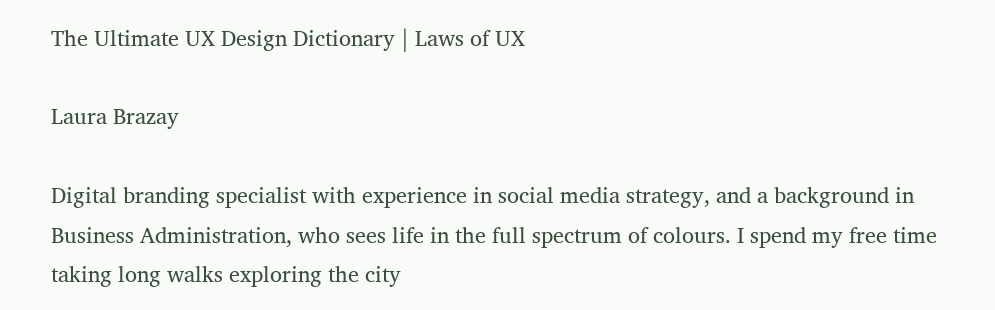The Ultimate UX Design Dictionary | Laws of UX

Laura Brazay

Digital branding specialist with experience in social media strategy, and a background in Business Administration, who sees life in the full spectrum of colours. I spend my free time taking long walks exploring the city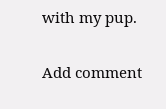with my pup.

Add comment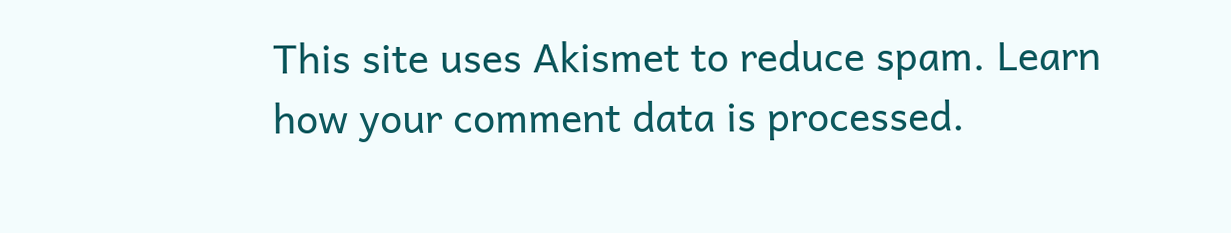This site uses Akismet to reduce spam. Learn how your comment data is processed.